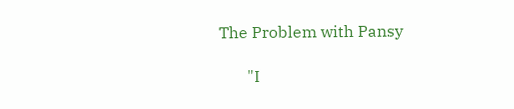The Problem with Pansy

       "I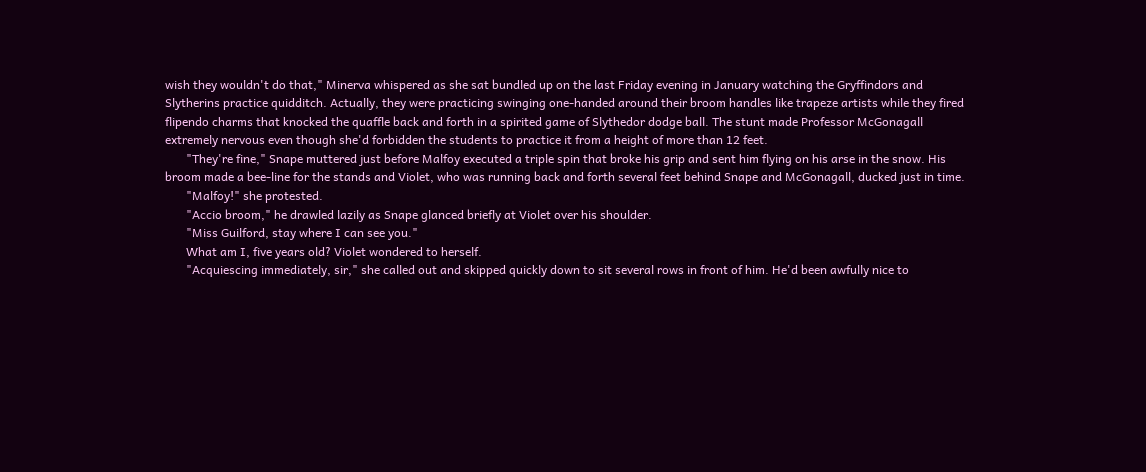wish they wouldn't do that," Minerva whispered as she sat bundled up on the last Friday evening in January watching the Gryffindors and Slytherins practice quidditch. Actually, they were practicing swinging one-handed around their broom handles like trapeze artists while they fired flipendo charms that knocked the quaffle back and forth in a spirited game of Slythedor dodge ball. The stunt made Professor McGonagall extremely nervous even though she'd forbidden the students to practice it from a height of more than 12 feet.
       "They're fine," Snape muttered just before Malfoy executed a triple spin that broke his grip and sent him flying on his arse in the snow. His broom made a bee-line for the stands and Violet, who was running back and forth several feet behind Snape and McGonagall, ducked just in time.
       "Malfoy!" she protested.
       "Accio broom," he drawled lazily as Snape glanced briefly at Violet over his shoulder.
       "Miss Guilford, stay where I can see you."
       What am I, five years old? Violet wondered to herself.
       "Acquiescing immediately, sir," she called out and skipped quickly down to sit several rows in front of him. He'd been awfully nice to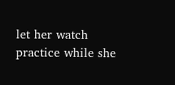let her watch practice while she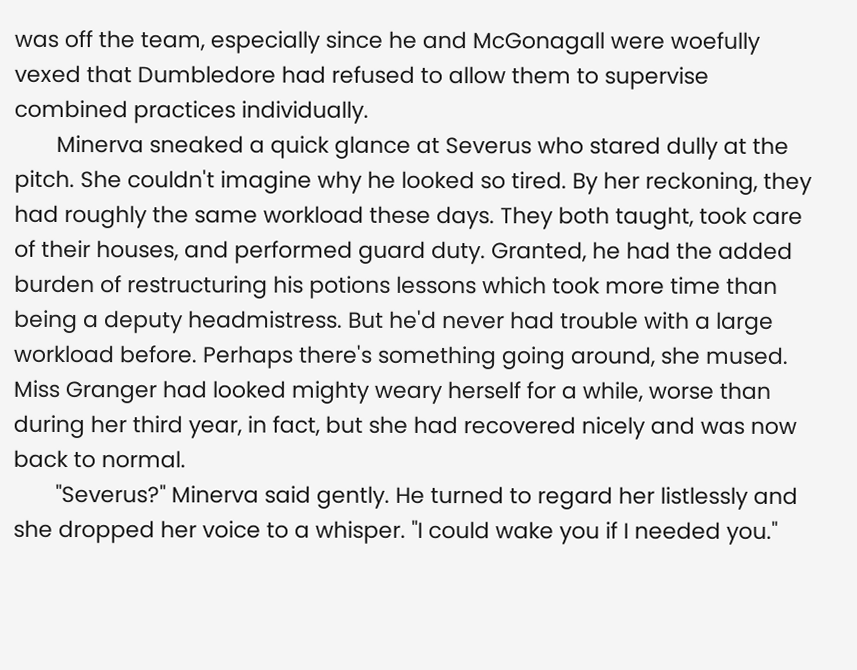was off the team, especially since he and McGonagall were woefully vexed that Dumbledore had refused to allow them to supervise combined practices individually.
       Minerva sneaked a quick glance at Severus who stared dully at the pitch. She couldn't imagine why he looked so tired. By her reckoning, they had roughly the same workload these days. They both taught, took care of their houses, and performed guard duty. Granted, he had the added burden of restructuring his potions lessons which took more time than being a deputy headmistress. But he'd never had trouble with a large workload before. Perhaps there's something going around, she mused. Miss Granger had looked mighty weary herself for a while, worse than during her third year, in fact, but she had recovered nicely and was now back to normal.
       "Severus?" Minerva said gently. He turned to regard her listlessly and she dropped her voice to a whisper. "I could wake you if I needed you."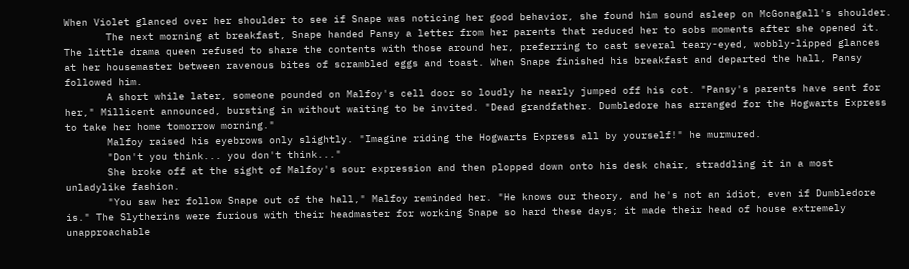When Violet glanced over her shoulder to see if Snape was noticing her good behavior, she found him sound asleep on McGonagall's shoulder.
       The next morning at breakfast, Snape handed Pansy a letter from her parents that reduced her to sobs moments after she opened it. The little drama queen refused to share the contents with those around her, preferring to cast several teary-eyed, wobbly-lipped glances at her housemaster between ravenous bites of scrambled eggs and toast. When Snape finished his breakfast and departed the hall, Pansy followed him.
       A short while later, someone pounded on Malfoy's cell door so loudly he nearly jumped off his cot. "Pansy's parents have sent for her," Millicent announced, bursting in without waiting to be invited. "Dead grandfather. Dumbledore has arranged for the Hogwarts Express to take her home tomorrow morning."
       Malfoy raised his eyebrows only slightly. "Imagine riding the Hogwarts Express all by yourself!" he murmured.
       "Don't you think... you don't think..."
       She broke off at the sight of Malfoy's sour expression and then plopped down onto his desk chair, straddling it in a most unladylike fashion.
       "You saw her follow Snape out of the hall," Malfoy reminded her. "He knows our theory, and he's not an idiot, even if Dumbledore is." The Slytherins were furious with their headmaster for working Snape so hard these days; it made their head of house extremely unapproachable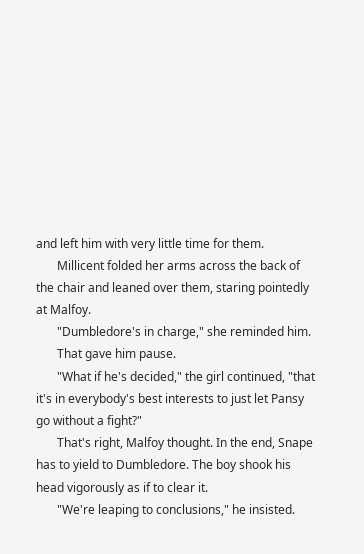and left him with very little time for them.
       Millicent folded her arms across the back of the chair and leaned over them, staring pointedly at Malfoy.
       "Dumbledore's in charge," she reminded him.
       That gave him pause.
       "What if he's decided," the girl continued, "that it's in everybody's best interests to just let Pansy go without a fight?"
       That's right, Malfoy thought. In the end, Snape has to yield to Dumbledore. The boy shook his head vigorously as if to clear it.
       "We're leaping to conclusions," he insisted.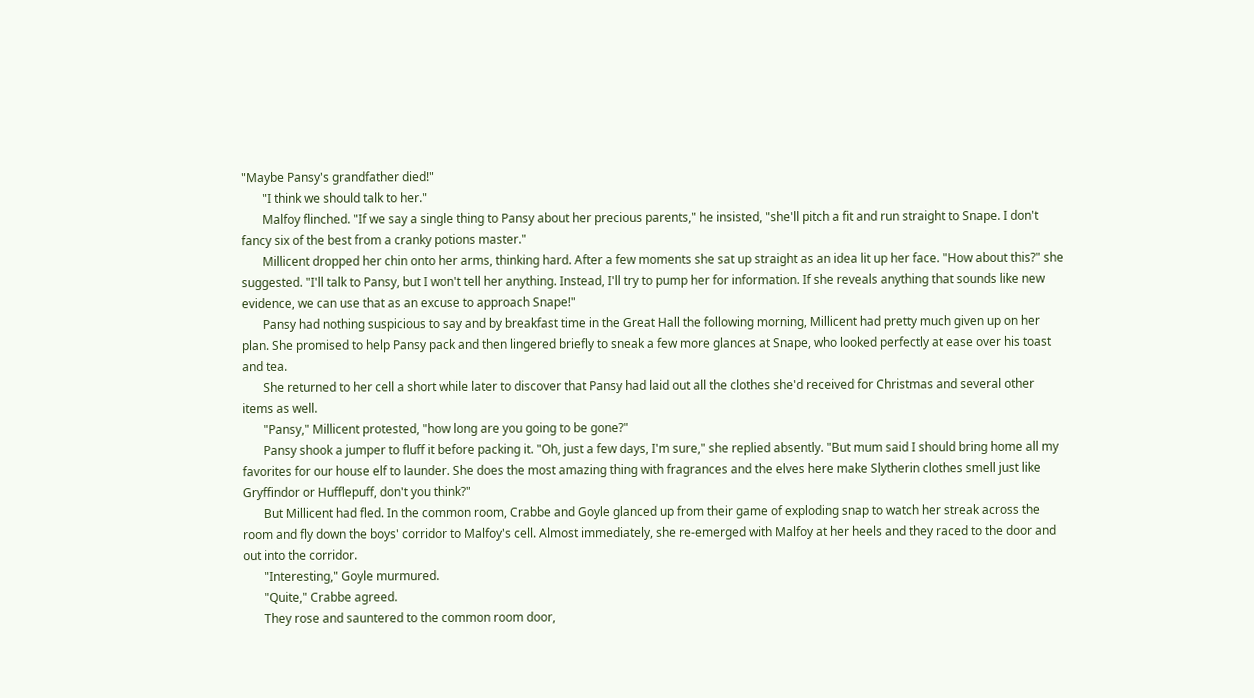"Maybe Pansy's grandfather died!"
       "I think we should talk to her."
       Malfoy flinched. "If we say a single thing to Pansy about her precious parents," he insisted, "she'll pitch a fit and run straight to Snape. I don't fancy six of the best from a cranky potions master."
       Millicent dropped her chin onto her arms, thinking hard. After a few moments she sat up straight as an idea lit up her face. "How about this?" she suggested. "I'll talk to Pansy, but I won't tell her anything. Instead, I'll try to pump her for information. If she reveals anything that sounds like new evidence, we can use that as an excuse to approach Snape!"
       Pansy had nothing suspicious to say and by breakfast time in the Great Hall the following morning, Millicent had pretty much given up on her plan. She promised to help Pansy pack and then lingered briefly to sneak a few more glances at Snape, who looked perfectly at ease over his toast and tea.
       She returned to her cell a short while later to discover that Pansy had laid out all the clothes she'd received for Christmas and several other items as well.
       "Pansy," Millicent protested, "how long are you going to be gone?"
       Pansy shook a jumper to fluff it before packing it. "Oh, just a few days, I'm sure," she replied absently. "But mum said I should bring home all my favorites for our house elf to launder. She does the most amazing thing with fragrances and the elves here make Slytherin clothes smell just like Gryffindor or Hufflepuff, don't you think?"
       But Millicent had fled. In the common room, Crabbe and Goyle glanced up from their game of exploding snap to watch her streak across the room and fly down the boys' corridor to Malfoy's cell. Almost immediately, she re-emerged with Malfoy at her heels and they raced to the door and out into the corridor.
       "Interesting," Goyle murmured.
       "Quite," Crabbe agreed.
       They rose and sauntered to the common room door,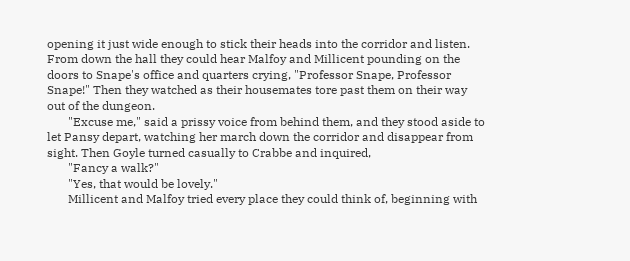opening it just wide enough to stick their heads into the corridor and listen. From down the hall they could hear Malfoy and Millicent pounding on the doors to Snape's office and quarters crying, "Professor Snape, Professor Snape!" Then they watched as their housemates tore past them on their way out of the dungeon.
       "Excuse me," said a prissy voice from behind them, and they stood aside to let Pansy depart, watching her march down the corridor and disappear from sight. Then Goyle turned casually to Crabbe and inquired,
       "Fancy a walk?"
       "Yes, that would be lovely."
       Millicent and Malfoy tried every place they could think of, beginning with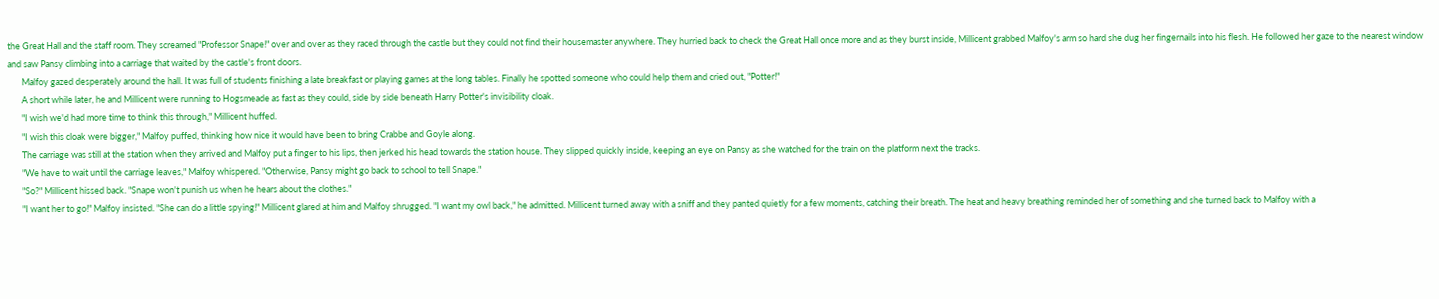the Great Hall and the staff room. They screamed "Professor Snape!" over and over as they raced through the castle but they could not find their housemaster anywhere. They hurried back to check the Great Hall once more and as they burst inside, Millicent grabbed Malfoy's arm so hard she dug her fingernails into his flesh. He followed her gaze to the nearest window and saw Pansy climbing into a carriage that waited by the castle's front doors.
       Malfoy gazed desperately around the hall. It was full of students finishing a late breakfast or playing games at the long tables. Finally he spotted someone who could help them and cried out, "Potter!"
       A short while later, he and Millicent were running to Hogsmeade as fast as they could, side by side beneath Harry Potter's invisibility cloak.
       "I wish we'd had more time to think this through," Millicent huffed.
       "I wish this cloak were bigger," Malfoy puffed, thinking how nice it would have been to bring Crabbe and Goyle along.
       The carriage was still at the station when they arrived and Malfoy put a finger to his lips, then jerked his head towards the station house. They slipped quickly inside, keeping an eye on Pansy as she watched for the train on the platform next the tracks.
       "We have to wait until the carriage leaves," Malfoy whispered. "Otherwise, Pansy might go back to school to tell Snape."
       "So?" Millicent hissed back. "Snape won't punish us when he hears about the clothes."
       "I want her to go!" Malfoy insisted. "She can do a little spying!" Millicent glared at him and Malfoy shrugged. "I want my owl back," he admitted. Millicent turned away with a sniff and they panted quietly for a few moments, catching their breath. The heat and heavy breathing reminded her of something and she turned back to Malfoy with a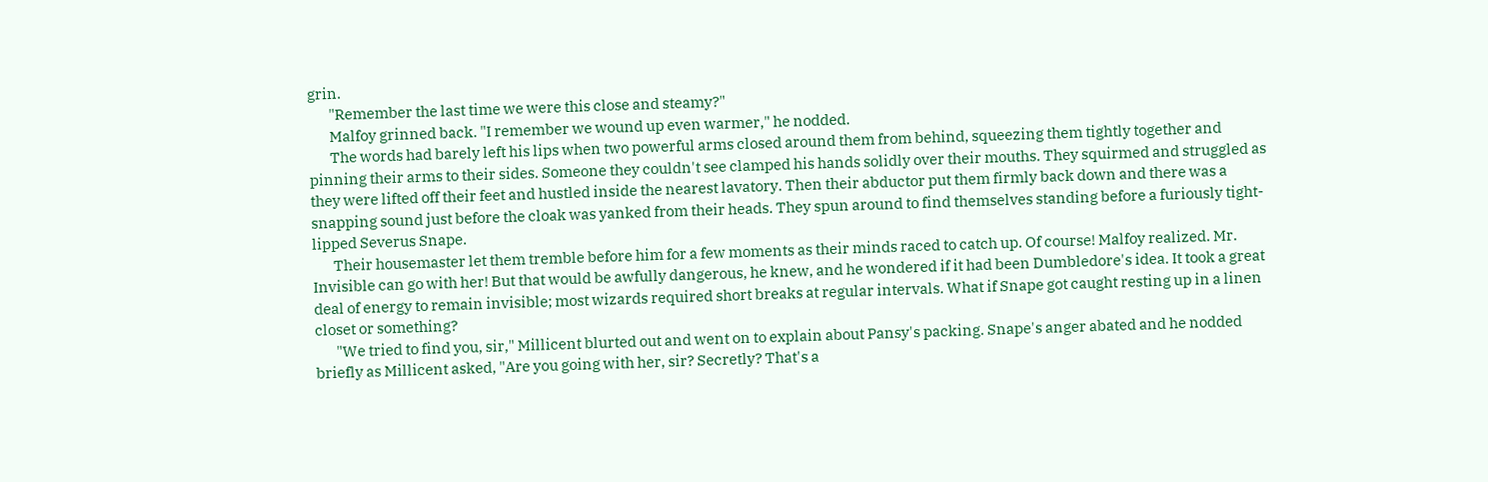grin.
       "Remember the last time we were this close and steamy?"
       Malfoy grinned back. "I remember we wound up even warmer," he nodded.
       The words had barely left his lips when two powerful arms closed around them from behind, squeezing them tightly together and pinning their arms to their sides. Someone they couldn't see clamped his hands solidly over their mouths. They squirmed and struggled as they were lifted off their feet and hustled inside the nearest lavatory. Then their abductor put them firmly back down and there was a snapping sound just before the cloak was yanked from their heads. They spun around to find themselves standing before a furiously tight-lipped Severus Snape.
       Their housemaster let them tremble before him for a few moments as their minds raced to catch up. Of course! Malfoy realized. Mr. Invisible can go with her! But that would be awfully dangerous, he knew, and he wondered if it had been Dumbledore's idea. It took a great deal of energy to remain invisible; most wizards required short breaks at regular intervals. What if Snape got caught resting up in a linen closet or something?
       "We tried to find you, sir," Millicent blurted out and went on to explain about Pansy's packing. Snape's anger abated and he nodded briefly as Millicent asked, "Are you going with her, sir? Secretly? That's a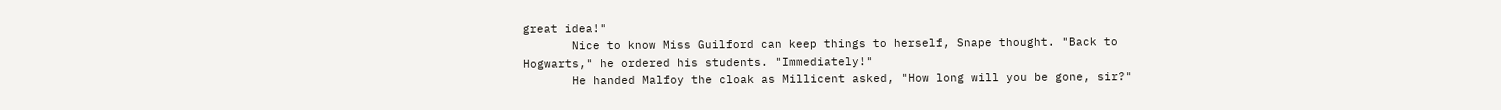great idea!"
       Nice to know Miss Guilford can keep things to herself, Snape thought. "Back to Hogwarts," he ordered his students. "Immediately!"
       He handed Malfoy the cloak as Millicent asked, "How long will you be gone, sir?"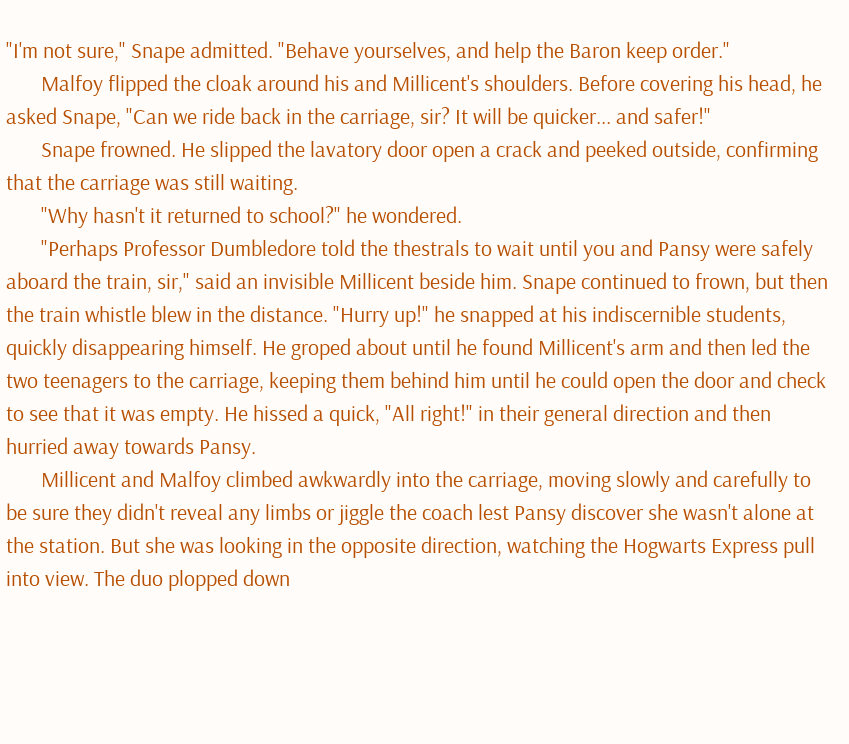"I'm not sure," Snape admitted. "Behave yourselves, and help the Baron keep order."
       Malfoy flipped the cloak around his and Millicent's shoulders. Before covering his head, he asked Snape, "Can we ride back in the carriage, sir? It will be quicker... and safer!"
       Snape frowned. He slipped the lavatory door open a crack and peeked outside, confirming that the carriage was still waiting.
       "Why hasn't it returned to school?" he wondered.
       "Perhaps Professor Dumbledore told the thestrals to wait until you and Pansy were safely aboard the train, sir," said an invisible Millicent beside him. Snape continued to frown, but then the train whistle blew in the distance. "Hurry up!" he snapped at his indiscernible students, quickly disappearing himself. He groped about until he found Millicent's arm and then led the two teenagers to the carriage, keeping them behind him until he could open the door and check to see that it was empty. He hissed a quick, "All right!" in their general direction and then hurried away towards Pansy.
       Millicent and Malfoy climbed awkwardly into the carriage, moving slowly and carefully to be sure they didn't reveal any limbs or jiggle the coach lest Pansy discover she wasn't alone at the station. But she was looking in the opposite direction, watching the Hogwarts Express pull into view. The duo plopped down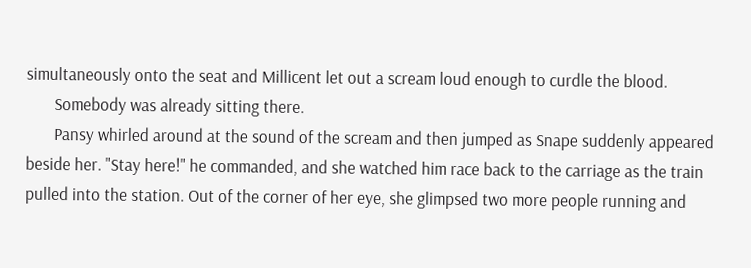simultaneously onto the seat and Millicent let out a scream loud enough to curdle the blood.
       Somebody was already sitting there.
       Pansy whirled around at the sound of the scream and then jumped as Snape suddenly appeared beside her. "Stay here!" he commanded, and she watched him race back to the carriage as the train pulled into the station. Out of the corner of her eye, she glimpsed two more people running and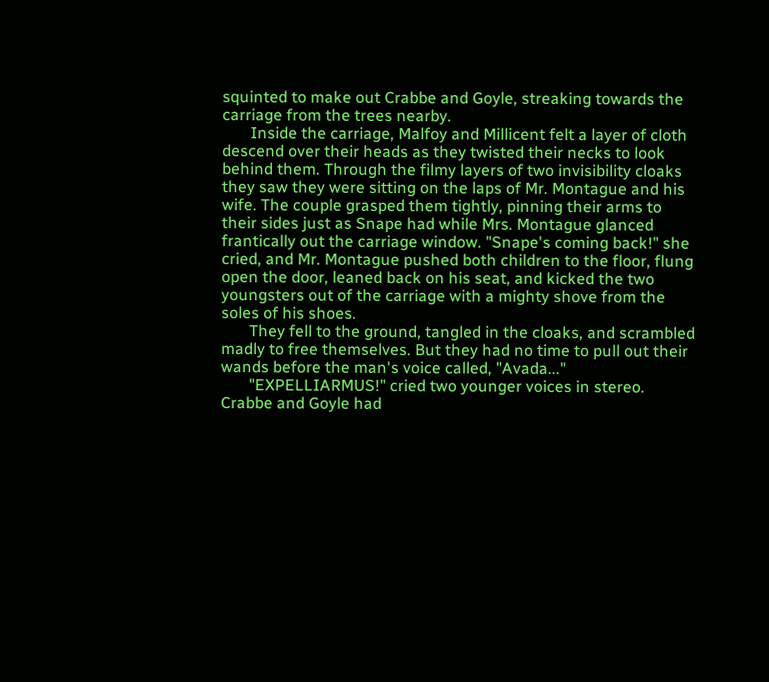squinted to make out Crabbe and Goyle, streaking towards the carriage from the trees nearby.
       Inside the carriage, Malfoy and Millicent felt a layer of cloth descend over their heads as they twisted their necks to look behind them. Through the filmy layers of two invisibility cloaks they saw they were sitting on the laps of Mr. Montague and his wife. The couple grasped them tightly, pinning their arms to their sides just as Snape had while Mrs. Montague glanced frantically out the carriage window. "Snape's coming back!" she cried, and Mr. Montague pushed both children to the floor, flung open the door, leaned back on his seat, and kicked the two youngsters out of the carriage with a mighty shove from the soles of his shoes.
       They fell to the ground, tangled in the cloaks, and scrambled madly to free themselves. But they had no time to pull out their wands before the man's voice called, "Avada..."
       "EXPELLIARMUS!" cried two younger voices in stereo. Crabbe and Goyle had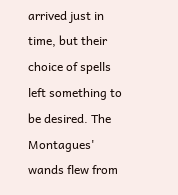arrived just in time, but their choice of spells left something to be desired. The Montagues' wands flew from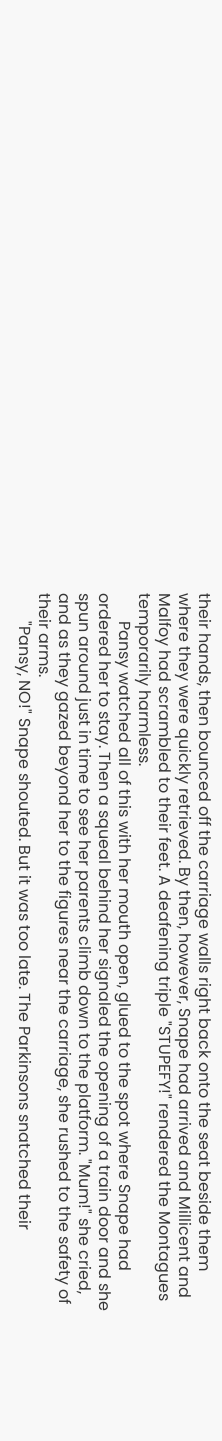their hands, then bounced off the carriage walls right back onto the seat beside them where they were quickly retrieved. By then, however, Snape had arrived and Millicent and Malfoy had scrambled to their feet. A deafening triple "STUPEFY!" rendered the Montagues temporarily harmless.
       Pansy watched all of this with her mouth open, glued to the spot where Snape had ordered her to stay. Then a squeal behind her signaled the opening of a train door and she spun around just in time to see her parents climb down to the platform. "Mum!" she cried, and as they gazed beyond her to the figures near the carriage, she rushed to the safety of their arms.
       "Pansy, NO!" Snape shouted. But it was too late. The Parkinsons snatched their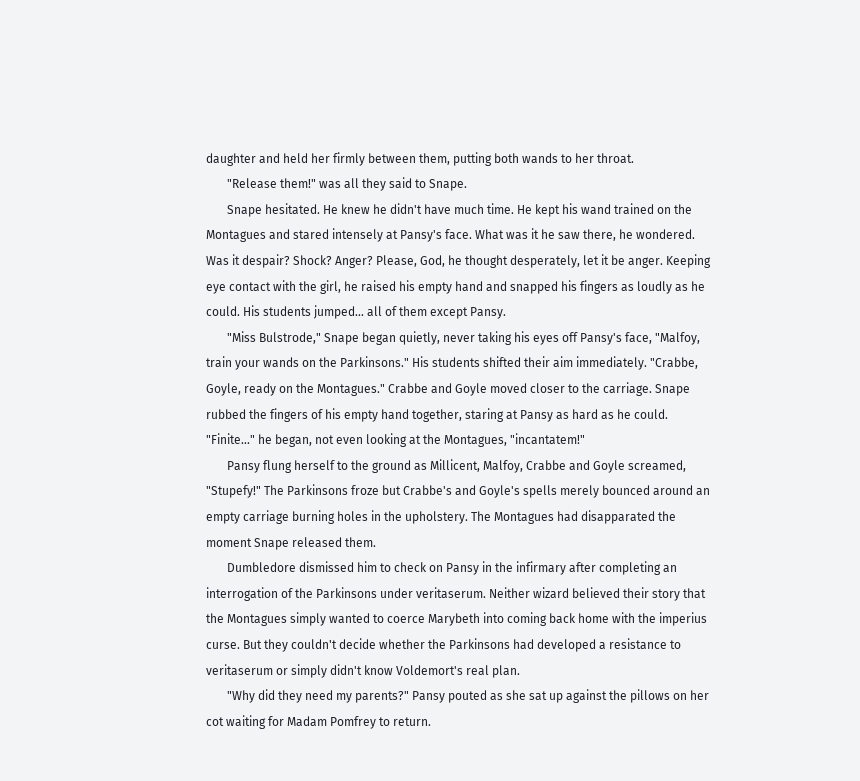daughter and held her firmly between them, putting both wands to her throat.
       "Release them!" was all they said to Snape.
       Snape hesitated. He knew he didn't have much time. He kept his wand trained on the Montagues and stared intensely at Pansy's face. What was it he saw there, he wondered. Was it despair? Shock? Anger? Please, God, he thought desperately, let it be anger. Keeping eye contact with the girl, he raised his empty hand and snapped his fingers as loudly as he could. His students jumped... all of them except Pansy.
       "Miss Bulstrode," Snape began quietly, never taking his eyes off Pansy's face, "Malfoy, train your wands on the Parkinsons." His students shifted their aim immediately. "Crabbe, Goyle, ready on the Montagues." Crabbe and Goyle moved closer to the carriage. Snape rubbed the fingers of his empty hand together, staring at Pansy as hard as he could. "Finite..." he began, not even looking at the Montagues, "incantatem!"
       Pansy flung herself to the ground as Millicent, Malfoy, Crabbe and Goyle screamed, "Stupefy!" The Parkinsons froze but Crabbe's and Goyle's spells merely bounced around an empty carriage burning holes in the upholstery. The Montagues had disapparated the moment Snape released them.
       Dumbledore dismissed him to check on Pansy in the infirmary after completing an interrogation of the Parkinsons under veritaserum. Neither wizard believed their story that the Montagues simply wanted to coerce Marybeth into coming back home with the imperius curse. But they couldn't decide whether the Parkinsons had developed a resistance to veritaserum or simply didn't know Voldemort's real plan.
       "Why did they need my parents?" Pansy pouted as she sat up against the pillows on her cot waiting for Madam Pomfrey to return.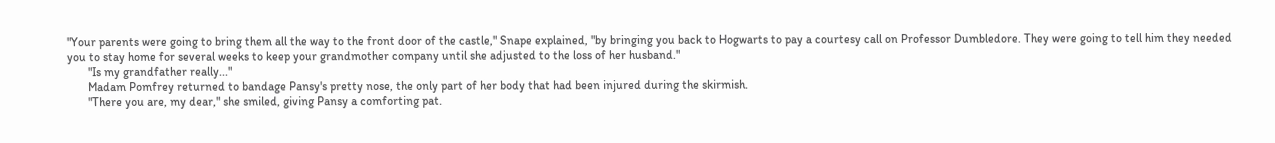"Your parents were going to bring them all the way to the front door of the castle," Snape explained, "by bringing you back to Hogwarts to pay a courtesy call on Professor Dumbledore. They were going to tell him they needed you to stay home for several weeks to keep your grandmother company until she adjusted to the loss of her husband."
       "Is my grandfather really..."
       Madam Pomfrey returned to bandage Pansy's pretty nose, the only part of her body that had been injured during the skirmish.
       "There you are, my dear," she smiled, giving Pansy a comforting pat.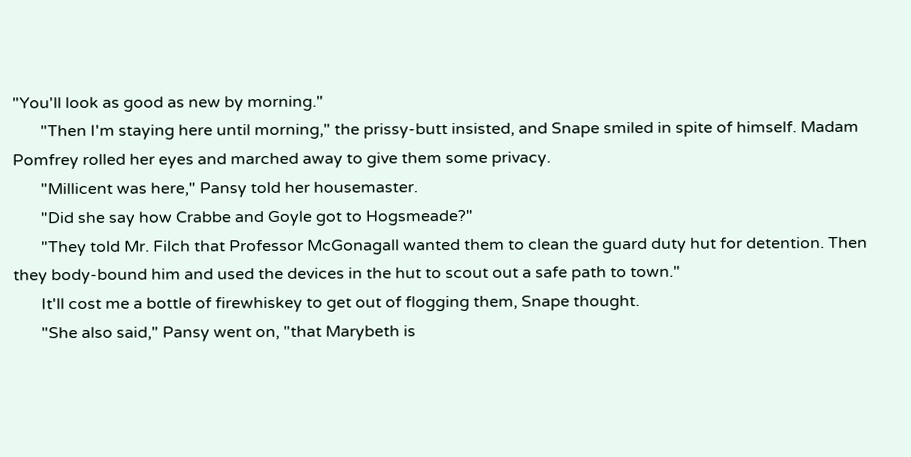"You'll look as good as new by morning."
       "Then I'm staying here until morning," the prissy-butt insisted, and Snape smiled in spite of himself. Madam Pomfrey rolled her eyes and marched away to give them some privacy.
       "Millicent was here," Pansy told her housemaster.
       "Did she say how Crabbe and Goyle got to Hogsmeade?"
       "They told Mr. Filch that Professor McGonagall wanted them to clean the guard duty hut for detention. Then they body-bound him and used the devices in the hut to scout out a safe path to town."
       It'll cost me a bottle of firewhiskey to get out of flogging them, Snape thought.
       "She also said," Pansy went on, "that Marybeth is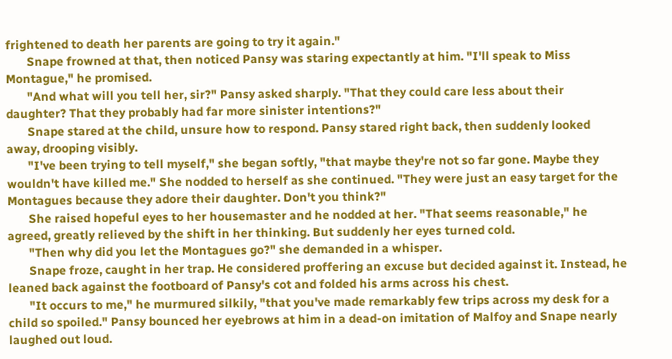frightened to death her parents are going to try it again."
       Snape frowned at that, then noticed Pansy was staring expectantly at him. "I'll speak to Miss Montague," he promised.
       "And what will you tell her, sir?" Pansy asked sharply. "That they could care less about their daughter? That they probably had far more sinister intentions?"
       Snape stared at the child, unsure how to respond. Pansy stared right back, then suddenly looked away, drooping visibly.
       "I've been trying to tell myself," she began softly, "that maybe they're not so far gone. Maybe they wouldn't have killed me." She nodded to herself as she continued. "They were just an easy target for the Montagues because they adore their daughter. Don't you think?"
       She raised hopeful eyes to her housemaster and he nodded at her. "That seems reasonable," he agreed, greatly relieved by the shift in her thinking. But suddenly her eyes turned cold.
       "Then why did you let the Montagues go?" she demanded in a whisper.
       Snape froze, caught in her trap. He considered proffering an excuse but decided against it. Instead, he leaned back against the footboard of Pansy's cot and folded his arms across his chest.
       "It occurs to me," he murmured silkily, "that you've made remarkably few trips across my desk for a child so spoiled." Pansy bounced her eyebrows at him in a dead-on imitation of Malfoy and Snape nearly laughed out loud.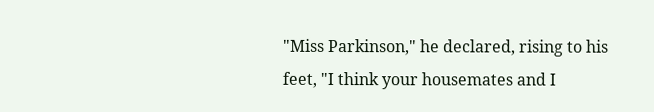"Miss Parkinson," he declared, rising to his feet, "I think your housemates and I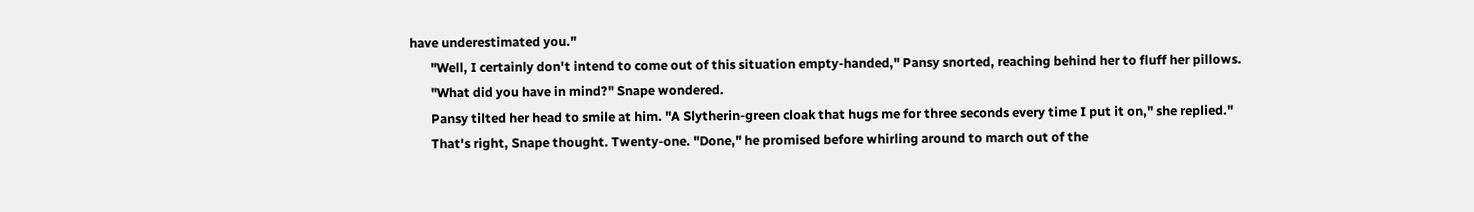have underestimated you."
       "Well, I certainly don't intend to come out of this situation empty-handed," Pansy snorted, reaching behind her to fluff her pillows.
       "What did you have in mind?" Snape wondered.
       Pansy tilted her head to smile at him. "A Slytherin-green cloak that hugs me for three seconds every time I put it on," she replied."
       That's right, Snape thought. Twenty-one. "Done," he promised before whirling around to march out of the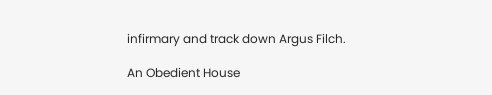infirmary and track down Argus Filch.

An Obedient House